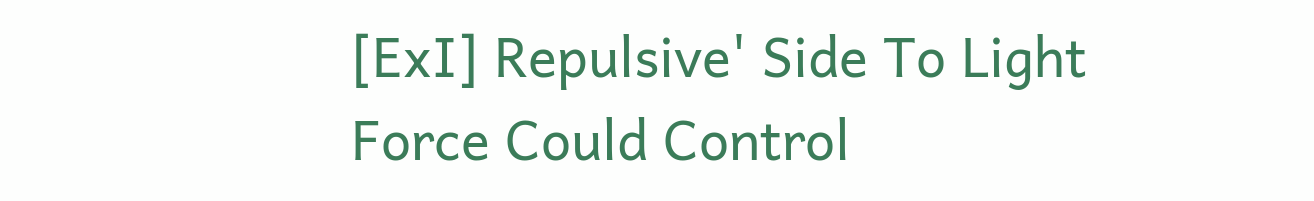[ExI] Repulsive' Side To Light Force Could Control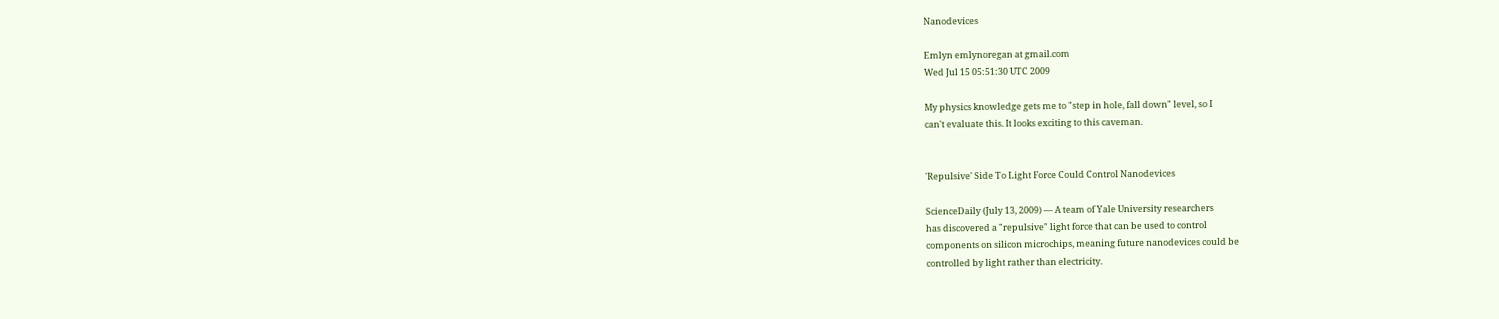Nanodevices

Emlyn emlynoregan at gmail.com
Wed Jul 15 05:51:30 UTC 2009

My physics knowledge gets me to "step in hole, fall down" level, so I
can't evaluate this. It looks exciting to this caveman.


'Repulsive' Side To Light Force Could Control Nanodevices

ScienceDaily (July 13, 2009) — A team of Yale University researchers
has discovered a "repulsive" light force that can be used to control
components on silicon microchips, meaning future nanodevices could be
controlled by light rather than electricity.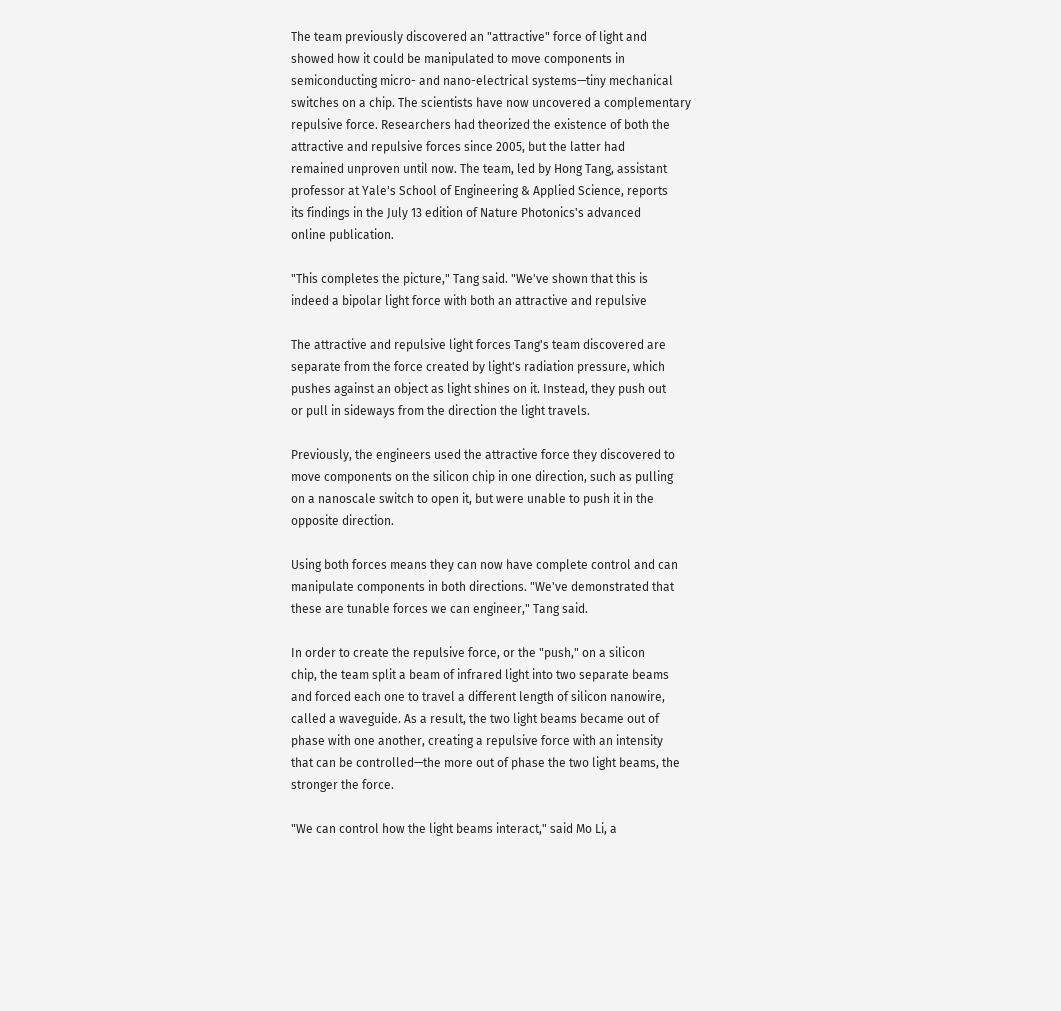The team previously discovered an "attractive" force of light and
showed how it could be manipulated to move components in
semiconducting micro- and nano-electrical systems—tiny mechanical
switches on a chip. The scientists have now uncovered a complementary
repulsive force. Researchers had theorized the existence of both the
attractive and repulsive forces since 2005, but the latter had
remained unproven until now. The team, led by Hong Tang, assistant
professor at Yale's School of Engineering & Applied Science, reports
its findings in the July 13 edition of Nature Photonics's advanced
online publication.

"This completes the picture," Tang said. "We've shown that this is
indeed a bipolar light force with both an attractive and repulsive

The attractive and repulsive light forces Tang's team discovered are
separate from the force created by light's radiation pressure, which
pushes against an object as light shines on it. Instead, they push out
or pull in sideways from the direction the light travels.

Previously, the engineers used the attractive force they discovered to
move components on the silicon chip in one direction, such as pulling
on a nanoscale switch to open it, but were unable to push it in the
opposite direction.

Using both forces means they can now have complete control and can
manipulate components in both directions. "We've demonstrated that
these are tunable forces we can engineer," Tang said.

In order to create the repulsive force, or the "push," on a silicon
chip, the team split a beam of infrared light into two separate beams
and forced each one to travel a different length of silicon nanowire,
called a waveguide. As a result, the two light beams became out of
phase with one another, creating a repulsive force with an intensity
that can be controlled—the more out of phase the two light beams, the
stronger the force.

"We can control how the light beams interact," said Mo Li, a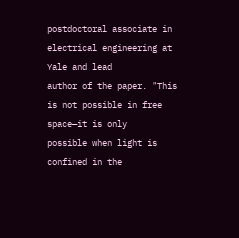postdoctoral associate in electrical engineering at Yale and lead
author of the paper. "This is not possible in free space—it is only
possible when light is confined in the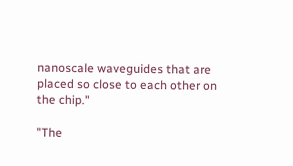nanoscale waveguides that are
placed so close to each other on the chip."

"The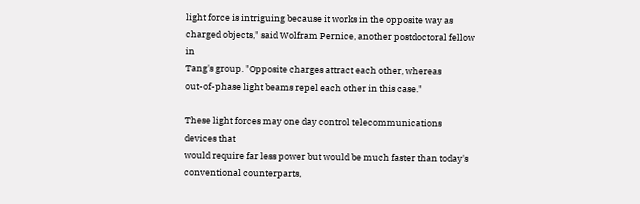light force is intriguing because it works in the opposite way as
charged objects," said Wolfram Pernice, another postdoctoral fellow in
Tang's group. "Opposite charges attract each other, whereas
out-of-phase light beams repel each other in this case."

These light forces may one day control telecommunications devices that
would require far less power but would be much faster than today's
conventional counterparts,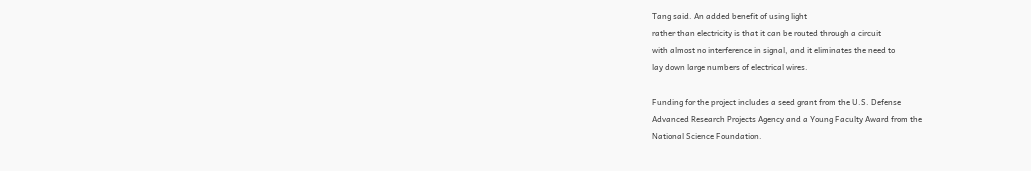Tang said. An added benefit of using light
rather than electricity is that it can be routed through a circuit
with almost no interference in signal, and it eliminates the need to
lay down large numbers of electrical wires.

Funding for the project includes a seed grant from the U.S. Defense
Advanced Research Projects Agency and a Young Faculty Award from the
National Science Foundation.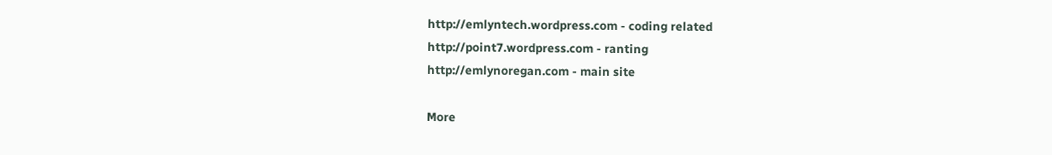http://emlyntech.wordpress.com - coding related
http://point7.wordpress.com - ranting
http://emlynoregan.com - main site

More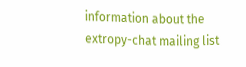information about the extropy-chat mailing list